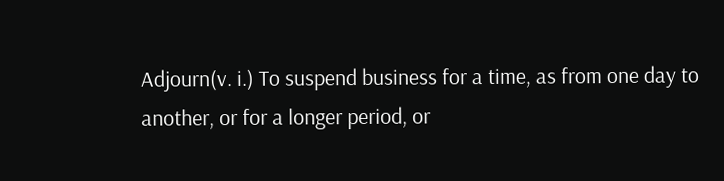Adjourn(v. i.) To suspend business for a time, as from one day to another, or for a longer period, or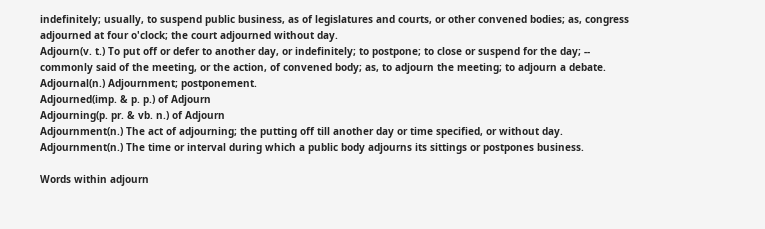indefinitely; usually, to suspend public business, as of legislatures and courts, or other convened bodies; as, congress adjourned at four o'clock; the court adjourned without day.
Adjourn(v. t.) To put off or defer to another day, or indefinitely; to postpone; to close or suspend for the day; -- commonly said of the meeting, or the action, of convened body; as, to adjourn the meeting; to adjourn a debate.
Adjournal(n.) Adjournment; postponement.
Adjourned(imp. & p. p.) of Adjourn
Adjourning(p. pr. & vb. n.) of Adjourn
Adjournment(n.) The act of adjourning; the putting off till another day or time specified, or without day.
Adjournment(n.) The time or interval during which a public body adjourns its sittings or postpones business.

Words within adjourn